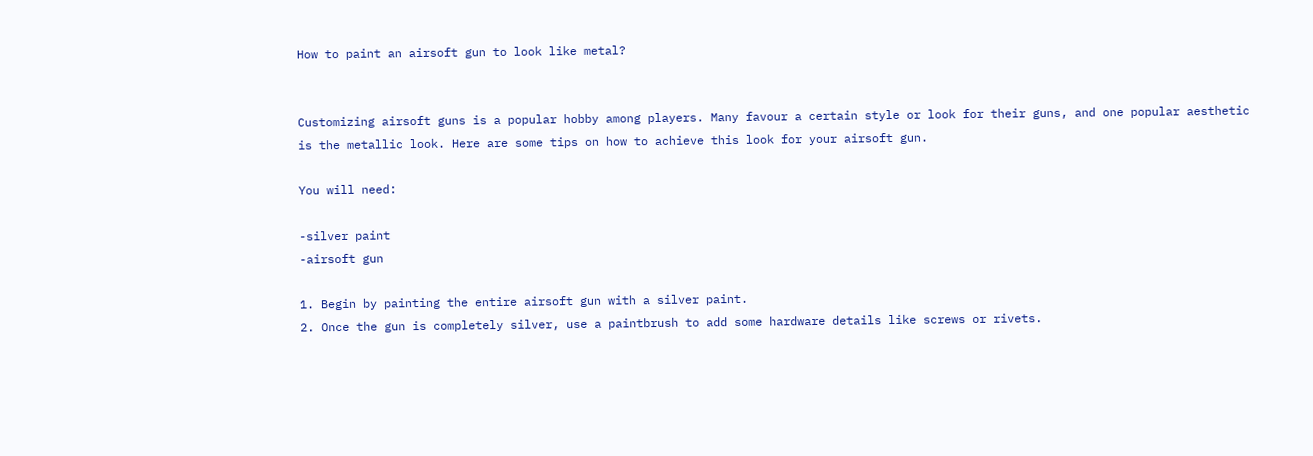How to paint an airsoft gun to look like metal?


Customizing airsoft guns is a popular hobby among players. Many favour a certain style or look for their guns, and one popular aesthetic is the metallic look. Here are some tips on how to achieve this look for your airsoft gun.

You will need:

-silver paint
-airsoft gun

1. Begin by painting the entire airsoft gun with a silver paint.
2. Once the gun is completely silver, use a paintbrush to add some hardware details like screws or rivets.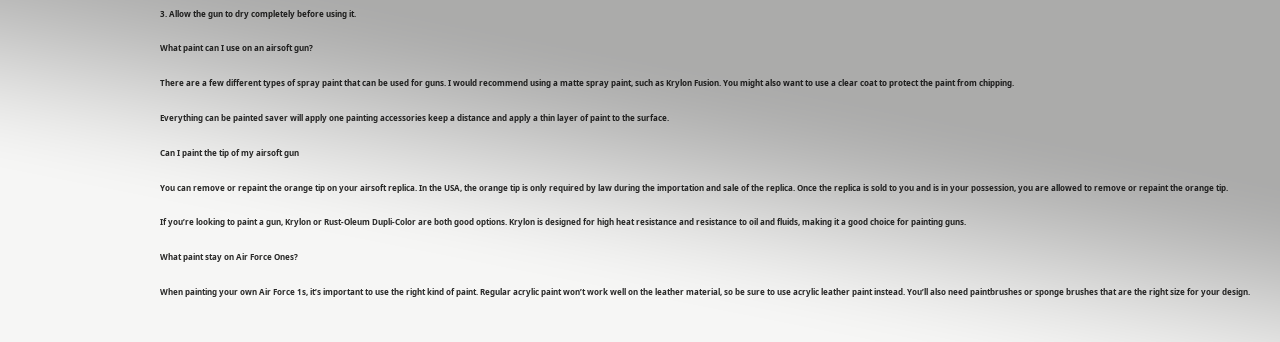3. Allow the gun to dry completely before using it.

What paint can I use on an airsoft gun?

There are a few different types of spray paint that can be used for guns. I would recommend using a matte spray paint, such as Krylon Fusion. You might also want to use a clear coat to protect the paint from chipping.

Everything can be painted saver will apply one painting accessories keep a distance and apply a thin layer of paint to the surface.

Can I paint the tip of my airsoft gun

You can remove or repaint the orange tip on your airsoft replica. In the USA, the orange tip is only required by law during the importation and sale of the replica. Once the replica is sold to you and is in your possession, you are allowed to remove or repaint the orange tip.

If you’re looking to paint a gun, Krylon or Rust-Oleum Dupli-Color are both good options. Krylon is designed for high heat resistance and resistance to oil and fluids, making it a good choice for painting guns.

What paint stay on Air Force Ones?

When painting your own Air Force 1s, it’s important to use the right kind of paint. Regular acrylic paint won’t work well on the leather material, so be sure to use acrylic leather paint instead. You’ll also need paintbrushes or sponge brushes that are the right size for your design.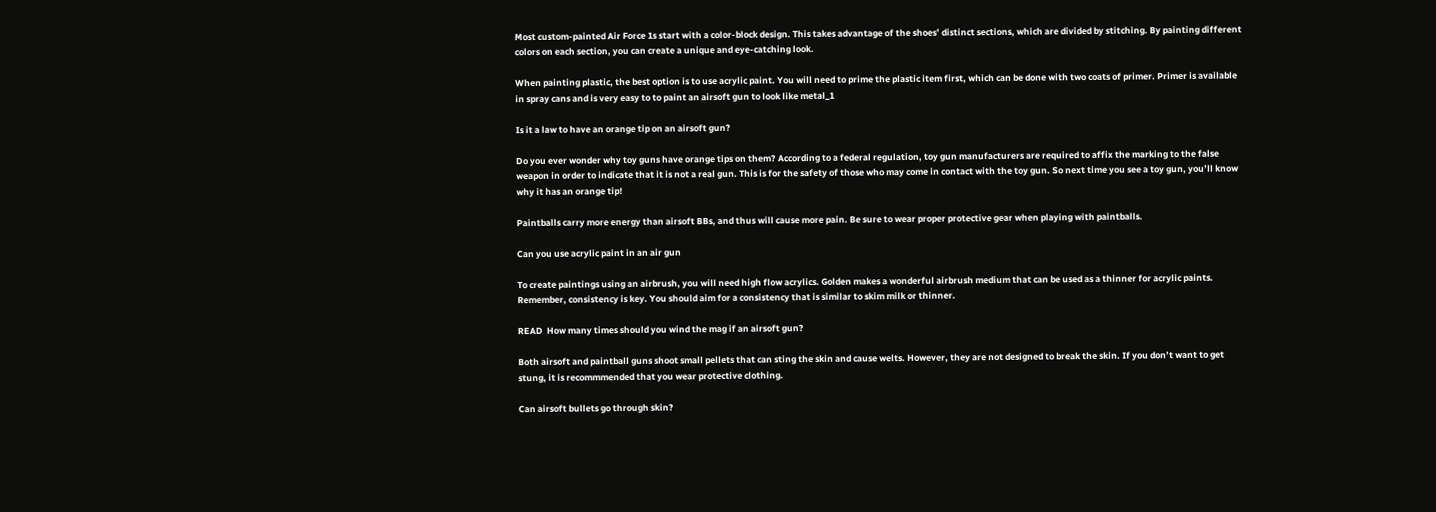Most custom-painted Air Force 1s start with a color-block design. This takes advantage of the shoes’ distinct sections, which are divided by stitching. By painting different colors on each section, you can create a unique and eye-catching look.

When painting plastic, the best option is to use acrylic paint. You will need to prime the plastic item first, which can be done with two coats of primer. Primer is available in spray cans and is very easy to to paint an airsoft gun to look like metal_1

Is it a law to have an orange tip on an airsoft gun?

Do you ever wonder why toy guns have orange tips on them? According to a federal regulation, toy gun manufacturers are required to affix the marking to the false weapon in order to indicate that it is not a real gun. This is for the safety of those who may come in contact with the toy gun. So next time you see a toy gun, you’ll know why it has an orange tip!

Paintballs carry more energy than airsoft BBs, and thus will cause more pain. Be sure to wear proper protective gear when playing with paintballs.

Can you use acrylic paint in an air gun

To create paintings using an airbrush, you will need high flow acrylics. Golden makes a wonderful airbrush medium that can be used as a thinner for acrylic paints. Remember, consistency is key. You should aim for a consistency that is similar to skim milk or thinner.

READ  How many times should you wind the mag if an airsoft gun?

Both airsoft and paintball guns shoot small pellets that can sting the skin and cause welts. However, they are not designed to break the skin. If you don’t want to get stung, it is recommmended that you wear protective clothing.

Can airsoft bullets go through skin?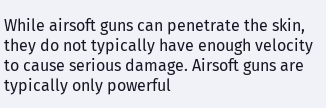While airsoft guns can penetrate the skin, they do not typically have enough velocity to cause serious damage. Airsoft guns are typically only powerful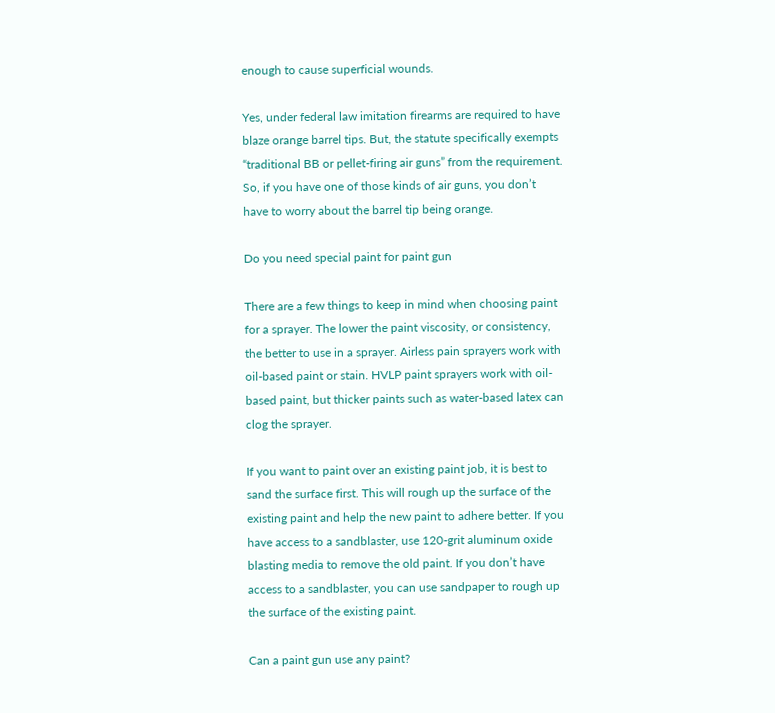enough to cause superficial wounds.

Yes, under federal law imitation firearms are required to have blaze orange barrel tips. But, the statute specifically exempts “traditional BB or pellet-firing air guns” from the requirement. So, if you have one of those kinds of air guns, you don’t have to worry about the barrel tip being orange.

Do you need special paint for paint gun

There are a few things to keep in mind when choosing paint for a sprayer. The lower the paint viscosity, or consistency, the better to use in a sprayer. Airless pain sprayers work with oil-based paint or stain. HVLP paint sprayers work with oil-based paint, but thicker paints such as water-based latex can clog the sprayer.

If you want to paint over an existing paint job, it is best to sand the surface first. This will rough up the surface of the existing paint and help the new paint to adhere better. If you have access to a sandblaster, use 120-grit aluminum oxide blasting media to remove the old paint. If you don’t have access to a sandblaster, you can use sandpaper to rough up the surface of the existing paint.

Can a paint gun use any paint?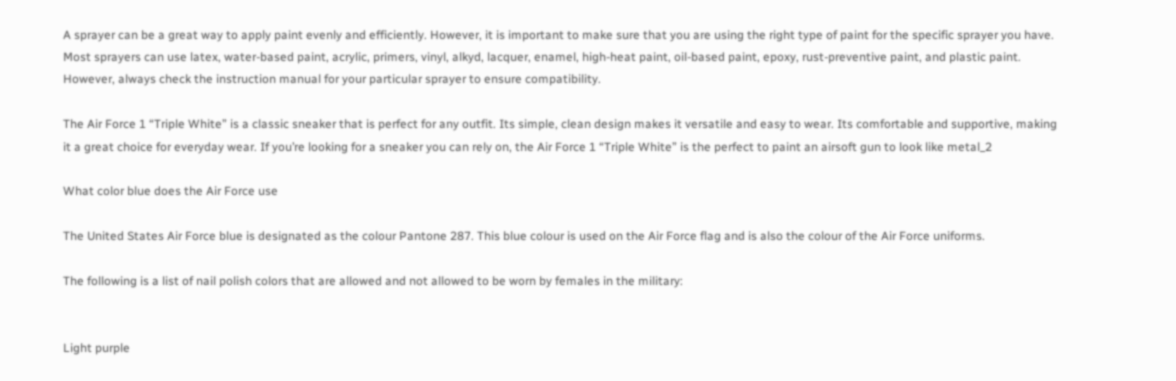A sprayer can be a great way to apply paint evenly and efficiently. However, it is important to make sure that you are using the right type of paint for the specific sprayer you have. Most sprayers can use latex, water-based paint, acrylic, primers, vinyl, alkyd, lacquer, enamel, high-heat paint, oil-based paint, epoxy, rust-preventive paint, and plastic paint. However, always check the instruction manual for your particular sprayer to ensure compatibility.

The Air Force 1 “Triple White” is a classic sneaker that is perfect for any outfit. Its simple, clean design makes it versatile and easy to wear. Its comfortable and supportive, making it a great choice for everyday wear. If you’re looking for a sneaker you can rely on, the Air Force 1 “Triple White” is the perfect to paint an airsoft gun to look like metal_2

What color blue does the Air Force use

The United States Air Force blue is designated as the colour Pantone 287. This blue colour is used on the Air Force flag and is also the colour of the Air Force uniforms.

The following is a list of nail polish colors that are allowed and not allowed to be worn by females in the military:


Light purple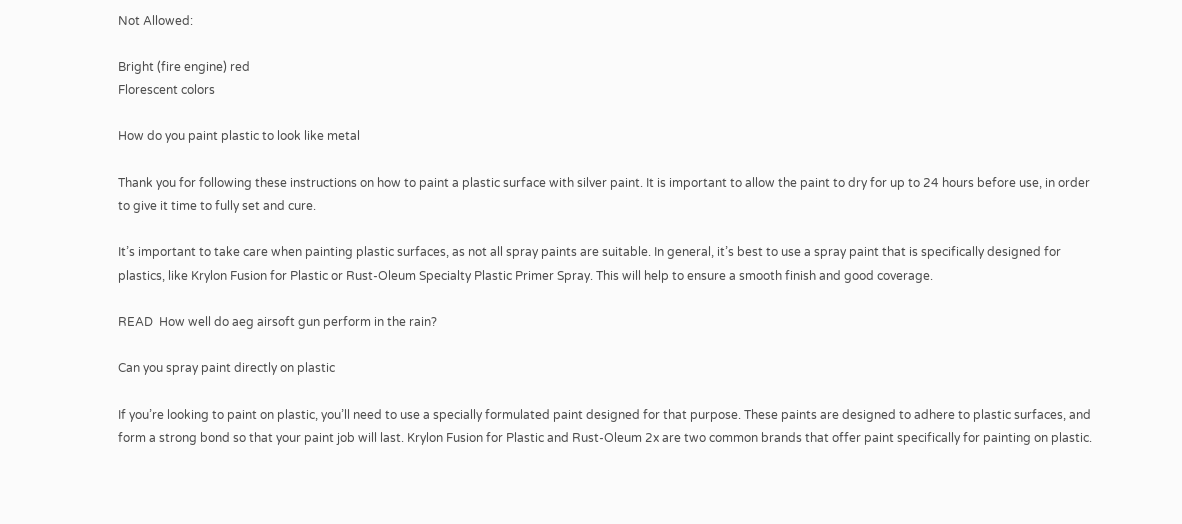Not Allowed:

Bright (fire engine) red
Florescent colors

How do you paint plastic to look like metal

Thank you for following these instructions on how to paint a plastic surface with silver paint. It is important to allow the paint to dry for up to 24 hours before use, in order to give it time to fully set and cure.

It’s important to take care when painting plastic surfaces, as not all spray paints are suitable. In general, it’s best to use a spray paint that is specifically designed for plastics, like Krylon Fusion for Plastic or Rust-Oleum Specialty Plastic Primer Spray. This will help to ensure a smooth finish and good coverage.

READ  How well do aeg airsoft gun perform in the rain?

Can you spray paint directly on plastic

If you’re looking to paint on plastic, you’ll need to use a specially formulated paint designed for that purpose. These paints are designed to adhere to plastic surfaces, and form a strong bond so that your paint job will last. Krylon Fusion for Plastic and Rust-Oleum 2x are two common brands that offer paint specifically for painting on plastic.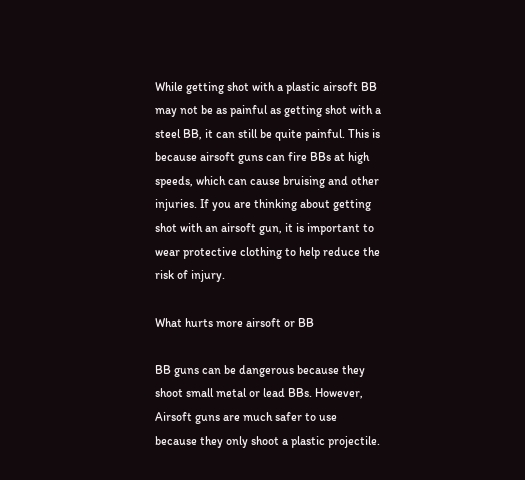While getting shot with a plastic airsoft BB may not be as painful as getting shot with a steel BB, it can still be quite painful. This is because airsoft guns can fire BBs at high speeds, which can cause bruising and other injuries. If you are thinking about getting shot with an airsoft gun, it is important to wear protective clothing to help reduce the risk of injury.

What hurts more airsoft or BB

BB guns can be dangerous because they shoot small metal or lead BBs. However, Airsoft guns are much safer to use because they only shoot a plastic projectile.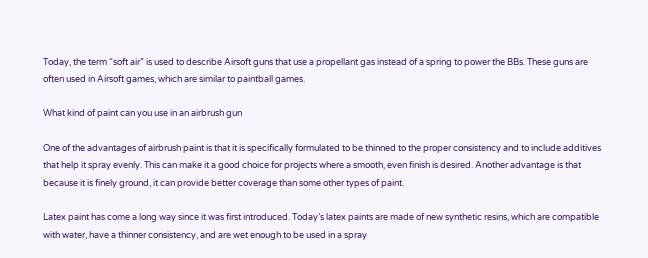Today, the term “soft air” is used to describe Airsoft guns that use a propellant gas instead of a spring to power the BBs. These guns are often used in Airsoft games, which are similar to paintball games.

What kind of paint can you use in an airbrush gun

One of the advantages of airbrush paint is that it is specifically formulated to be thinned to the proper consistency and to include additives that help it spray evenly. This can make it a good choice for projects where a smooth, even finish is desired. Another advantage is that because it is finely ground, it can provide better coverage than some other types of paint.

Latex paint has come a long way since it was first introduced. Today’s latex paints are made of new synthetic resins, which are compatible with water, have a thinner consistency, and are wet enough to be used in a spray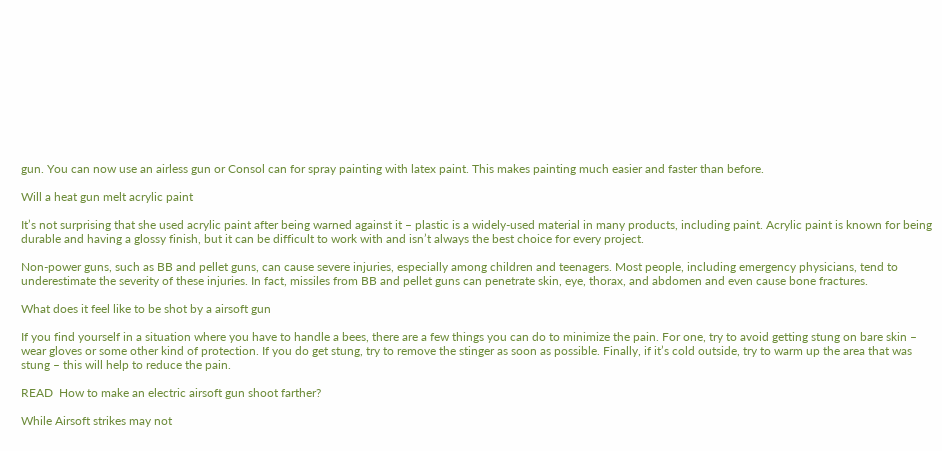gun. You can now use an airless gun or Consol can for spray painting with latex paint. This makes painting much easier and faster than before.

Will a heat gun melt acrylic paint

It’s not surprising that she used acrylic paint after being warned against it – plastic is a widely-used material in many products, including paint. Acrylic paint is known for being durable and having a glossy finish, but it can be difficult to work with and isn’t always the best choice for every project.

Non-power guns, such as BB and pellet guns, can cause severe injuries, especially among children and teenagers. Most people, including emergency physicians, tend to underestimate the severity of these injuries. In fact, missiles from BB and pellet guns can penetrate skin, eye, thorax, and abdomen and even cause bone fractures.

What does it feel like to be shot by a airsoft gun

If you find yourself in a situation where you have to handle a bees, there are a few things you can do to minimize the pain. For one, try to avoid getting stung on bare skin – wear gloves or some other kind of protection. If you do get stung, try to remove the stinger as soon as possible. Finally, if it’s cold outside, try to warm up the area that was stung – this will help to reduce the pain.

READ  How to make an electric airsoft gun shoot farther?

While Airsoft strikes may not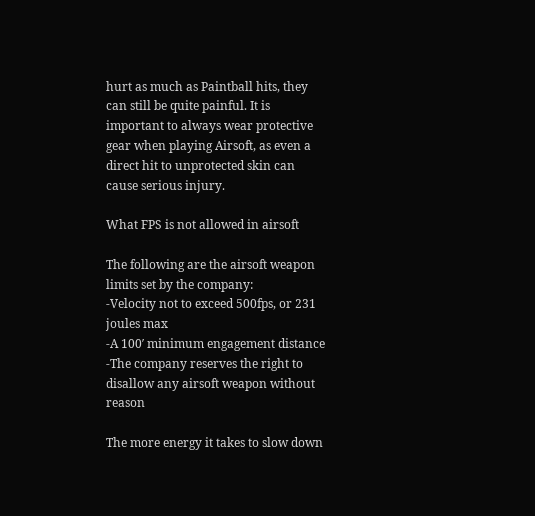hurt as much as Paintball hits, they can still be quite painful. It is important to always wear protective gear when playing Airsoft, as even a direct hit to unprotected skin can cause serious injury.

What FPS is not allowed in airsoft

The following are the airsoft weapon limits set by the company:
-Velocity not to exceed 500fps, or 231 joules max
-A 100′ minimum engagement distance
-The company reserves the right to disallow any airsoft weapon without reason

The more energy it takes to slow down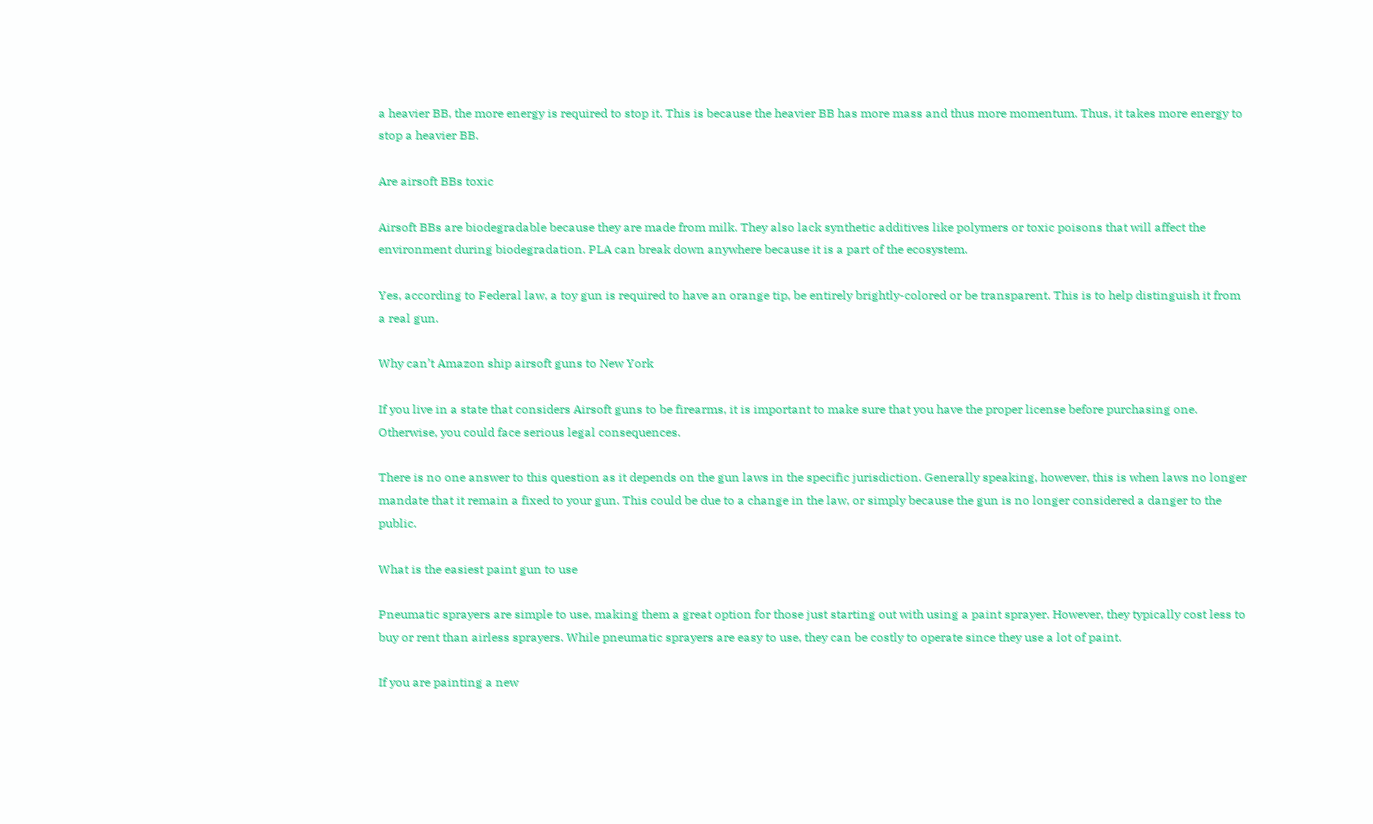a heavier BB, the more energy is required to stop it. This is because the heavier BB has more mass and thus more momentum. Thus, it takes more energy to stop a heavier BB.

Are airsoft BBs toxic

Airsoft BBs are biodegradable because they are made from milk. They also lack synthetic additives like polymers or toxic poisons that will affect the environment during biodegradation. PLA can break down anywhere because it is a part of the ecosystem.

Yes, according to Federal law, a toy gun is required to have an orange tip, be entirely brightly-colored or be transparent. This is to help distinguish it from a real gun.

Why can’t Amazon ship airsoft guns to New York

If you live in a state that considers Airsoft guns to be firearms, it is important to make sure that you have the proper license before purchasing one. Otherwise, you could face serious legal consequences.

There is no one answer to this question as it depends on the gun laws in the specific jurisdiction. Generally speaking, however, this is when laws no longer mandate that it remain a fixed to your gun. This could be due to a change in the law, or simply because the gun is no longer considered a danger to the public.

What is the easiest paint gun to use

Pneumatic sprayers are simple to use, making them a great option for those just starting out with using a paint sprayer. However, they typically cost less to buy or rent than airless sprayers. While pneumatic sprayers are easy to use, they can be costly to operate since they use a lot of paint.

If you are painting a new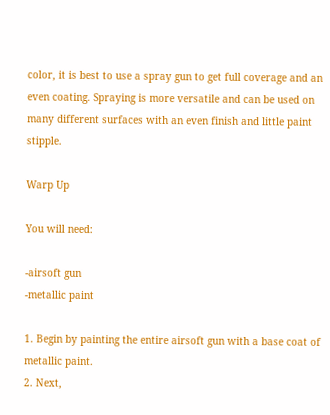color, it is best to use a spray gun to get full coverage and an even coating. Spraying is more versatile and can be used on many different surfaces with an even finish and little paint stipple.

Warp Up

You will need:

-airsoft gun
-metallic paint

1. Begin by painting the entire airsoft gun with a base coat of metallic paint.
2. Next,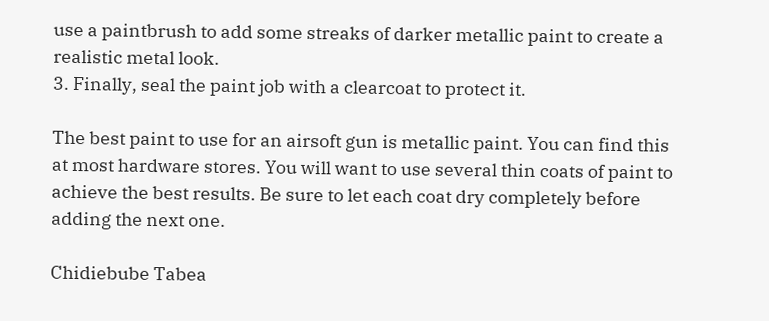use a paintbrush to add some streaks of darker metallic paint to create a realistic metal look.
3. Finally, seal the paint job with a clearcoat to protect it.

The best paint to use for an airsoft gun is metallic paint. You can find this at most hardware stores. You will want to use several thin coats of paint to achieve the best results. Be sure to let each coat dry completely before adding the next one.

Chidiebube Tabea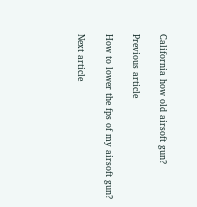California how old airsoft gun?

Previous article

How to lower the fps of my airsoft gun?

Next article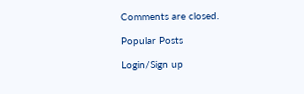Comments are closed.

Popular Posts

Login/Sign up